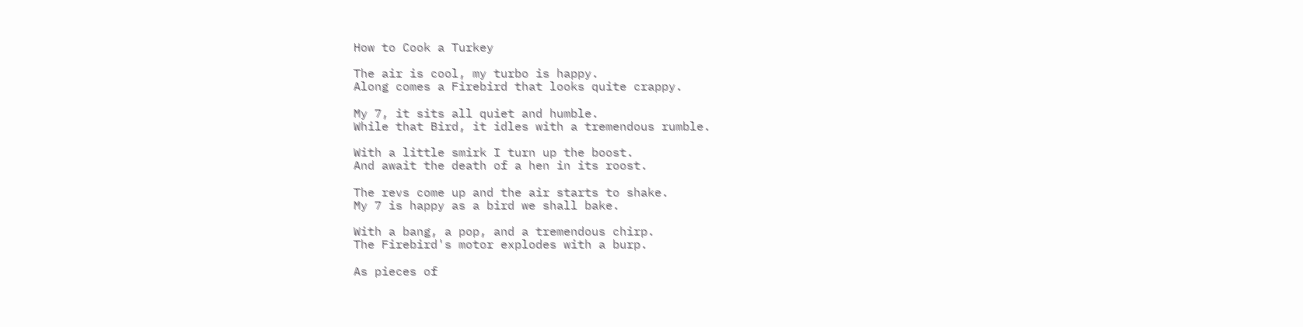How to Cook a Turkey

The air is cool, my turbo is happy.
Along comes a Firebird that looks quite crappy.

My 7, it sits all quiet and humble.
While that Bird, it idles with a tremendous rumble.

With a little smirk I turn up the boost.
And await the death of a hen in its roost.

The revs come up and the air starts to shake.
My 7 is happy as a bird we shall bake.

With a bang, a pop, and a tremendous chirp.
The Firebird's motor explodes with a burp.

As pieces of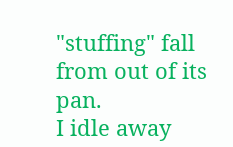"stuffing" fall from out of its pan.
I idle away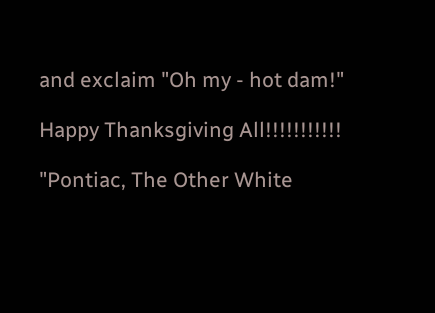and exclaim "Oh my - hot dam!"

Happy Thanksgiving All!!!!!!!!!!!

"Pontiac, The Other White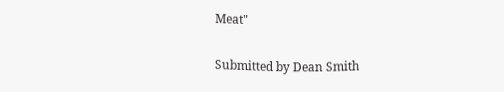Meat"

Submitted by Dean Smith